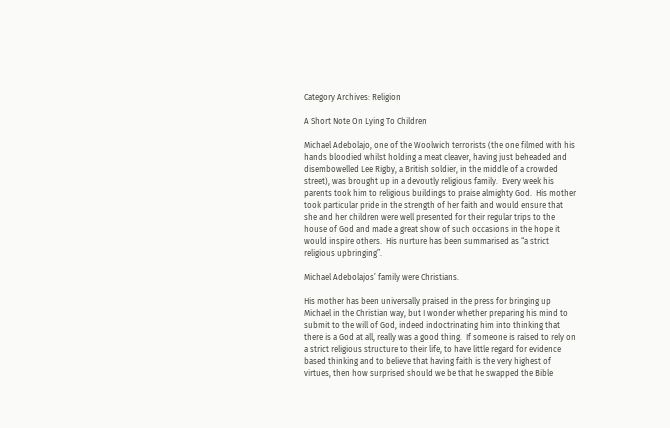Category Archives: Religion

A Short Note On Lying To Children

Michael Adebolajo, one of the Woolwich terrorists (the one filmed with his hands bloodied whilst holding a meat cleaver, having just beheaded and disembowelled Lee Rigby, a British soldier, in the middle of a crowded street), was brought up in a devoutly religious family.  Every week his parents took him to religious buildings to praise almighty God.  His mother took particular pride in the strength of her faith and would ensure that she and her children were well presented for their regular trips to the house of God and made a great show of such occasions in the hope it would inspire others.  His nurture has been summarised as “a strict religious upbringing”.

Michael Adebolajos’ family were Christians.

His mother has been universally praised in the press for bringing up Michael in the Christian way, but I wonder whether preparing his mind to submit to the will of God, indeed indoctrinating him into thinking that there is a God at all, really was a good thing.  If someone is raised to rely on a strict religious structure to their life, to have little regard for evidence based thinking and to believe that having faith is the very highest of virtues, then how surprised should we be that he swapped the Bible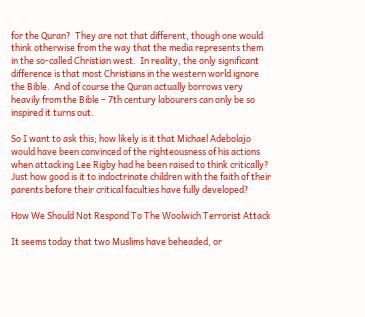for the Quran?  They are not that different, though one would think otherwise from the way that the media represents them in the so-called Christian west.  In reality, the only significant difference is that most Christians in the western world ignore the Bible.  And of course the Quran actually borrows very heavily from the Bible – 7th century labourers can only be so inspired it turns out.

So I want to ask this; how likely is it that Michael Adebolajo would have been convinced of the righteousness of his actions when attacking Lee Rigby had he been raised to think critically?  Just how good is it to indoctrinate children with the faith of their parents before their critical faculties have fully developed?

How We Should Not Respond To The Woolwich Terrorist Attack

It seems today that two Muslims have beheaded, or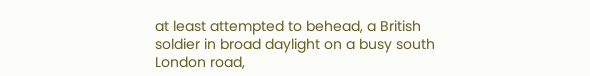at least attempted to behead, a British soldier in broad daylight on a busy south London road,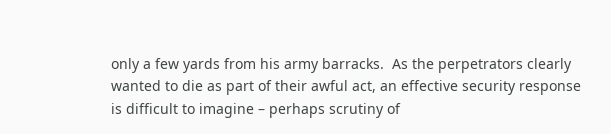only a few yards from his army barracks.  As the perpetrators clearly wanted to die as part of their awful act, an effective security response is difficult to imagine – perhaps scrutiny of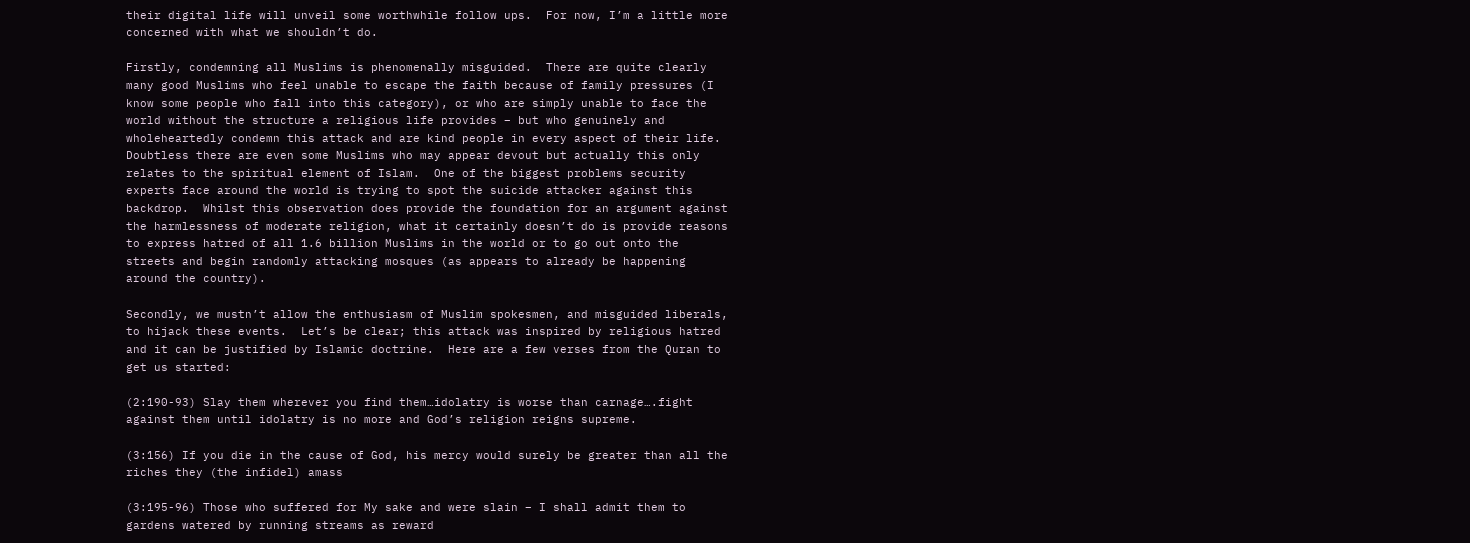their digital life will unveil some worthwhile follow ups.  For now, I’m a little more concerned with what we shouldn’t do.

Firstly, condemning all Muslims is phenomenally misguided.  There are quite clearly many good Muslims who feel unable to escape the faith because of family pressures (I know some people who fall into this category), or who are simply unable to face the world without the structure a religious life provides – but who genuinely and wholeheartedly condemn this attack and are kind people in every aspect of their life.  Doubtless there are even some Muslims who may appear devout but actually this only relates to the spiritual element of Islam.  One of the biggest problems security experts face around the world is trying to spot the suicide attacker against this backdrop.  Whilst this observation does provide the foundation for an argument against the harmlessness of moderate religion, what it certainly doesn’t do is provide reasons to express hatred of all 1.6 billion Muslims in the world or to go out onto the streets and begin randomly attacking mosques (as appears to already be happening around the country).

Secondly, we mustn’t allow the enthusiasm of Muslim spokesmen, and misguided liberals, to hijack these events.  Let’s be clear; this attack was inspired by religious hatred and it can be justified by Islamic doctrine.  Here are a few verses from the Quran to get us started:

(2:190-93) Slay them wherever you find them…idolatry is worse than carnage….fight against them until idolatry is no more and God’s religion reigns supreme.

(3:156) If you die in the cause of God, his mercy would surely be greater than all the riches they (the infidel) amass

(3:195-96) Those who suffered for My sake and were slain – I shall admit them to gardens watered by running streams as reward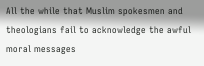All the while that Muslim spokesmen and theologians fail to acknowledge the awful moral messages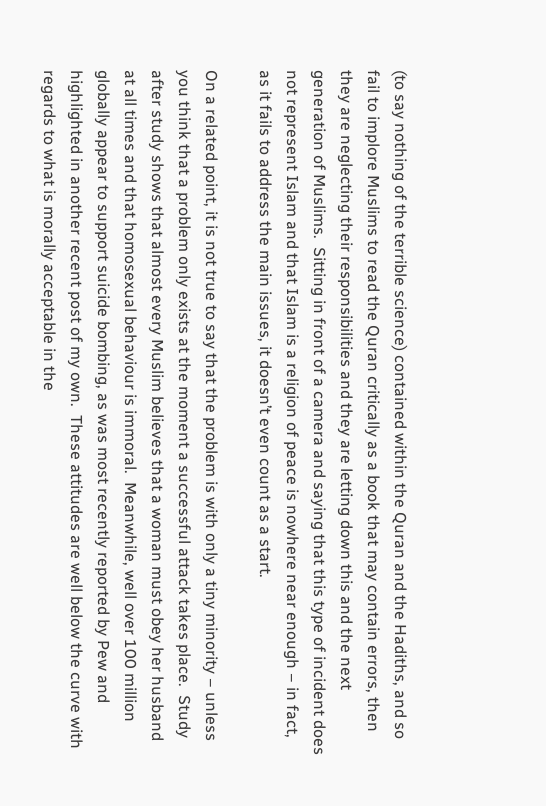(to say nothing of the terrible science) contained within the Quran and the Hadiths, and so fail to implore Muslims to read the Quran critically as a book that may contain errors, then they are neglecting their responsibilities and they are letting down this and the next generation of Muslims.  Sitting in front of a camera and saying that this type of incident does not represent Islam and that Islam is a religion of peace is nowhere near enough – in fact, as it fails to address the main issues, it doesn’t even count as a start.

On a related point, it is not true to say that the problem is with only a tiny minority – unless you think that a problem only exists at the moment a successful attack takes place.  Study after study shows that almost every Muslim believes that a woman must obey her husband at all times and that homosexual behaviour is immoral.  Meanwhile, well over 100 million globally appear to support suicide bombing, as was most recently reported by Pew and highlighted in another recent post of my own.  These attitudes are well below the curve with regards to what is morally acceptable in the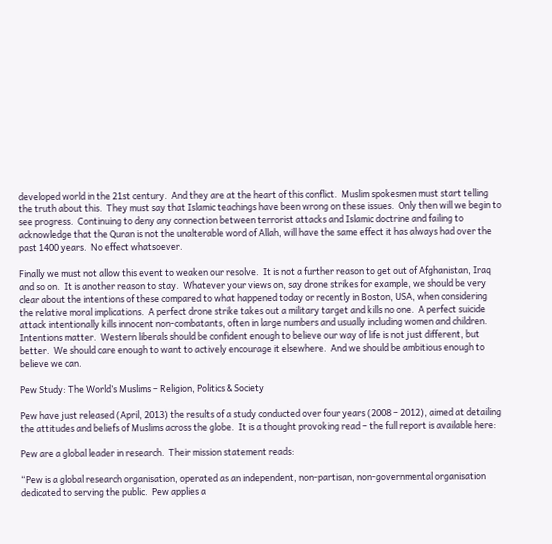developed world in the 21st century.  And they are at the heart of this conflict.  Muslim spokesmen must start telling the truth about this.  They must say that Islamic teachings have been wrong on these issues.  Only then will we begin to see progress.  Continuing to deny any connection between terrorist attacks and Islamic doctrine and failing to acknowledge that the Quran is not the unalterable word of Allah, will have the same effect it has always had over the past 1400 years.  No effect whatsoever.

Finally we must not allow this event to weaken our resolve.  It is not a further reason to get out of Afghanistan, Iraq and so on.  It is another reason to stay.  Whatever your views on, say drone strikes for example, we should be very clear about the intentions of these compared to what happened today or recently in Boston, USA, when considering the relative moral implications.  A perfect drone strike takes out a military target and kills no one.  A perfect suicide attack intentionally kills innocent non-combatants, often in large numbers and usually including women and children.  Intentions matter.  Western liberals should be confident enough to believe our way of life is not just different, but better.  We should care enough to want to actively encourage it elsewhere.  And we should be ambitious enough to believe we can.

Pew Study: The World’s Muslims – Religion, Politics & Society

Pew have just released (April, 2013) the results of a study conducted over four years (2008 – 2012), aimed at detailing the attitudes and beliefs of Muslims across the globe.  It is a thought provoking read – the full report is available here:

Pew are a global leader in research.  Their mission statement reads:

“Pew is a global research organisation, operated as an independent, non-partisan, non-governmental organisation dedicated to serving the public.  Pew applies a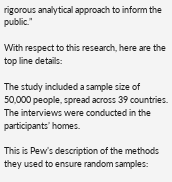rigorous analytical approach to inform the public.”

With respect to this research, here are the top line details:

The study included a sample size of 50,000 people, spread across 39 countries.  The interviews were conducted in the participants’ homes.

This is Pew’s description of the methods they used to ensure random samples: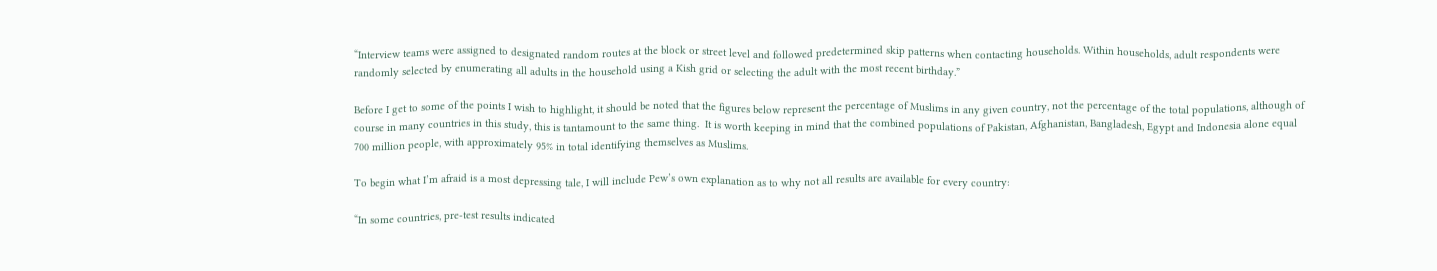“Interview teams were assigned to designated random routes at the block or street level and followed predetermined skip patterns when contacting households. Within households, adult respondents were randomly selected by enumerating all adults in the household using a Kish grid or selecting the adult with the most recent birthday.”

Before I get to some of the points I wish to highlight, it should be noted that the figures below represent the percentage of Muslims in any given country, not the percentage of the total populations, although of course in many countries in this study, this is tantamount to the same thing.  It is worth keeping in mind that the combined populations of Pakistan, Afghanistan, Bangladesh, Egypt and Indonesia alone equal 700 million people, with approximately 95% in total identifying themselves as Muslims.

To begin what I’m afraid is a most depressing tale, I will include Pew’s own explanation as to why not all results are available for every country:

“In some countries, pre-test results indicated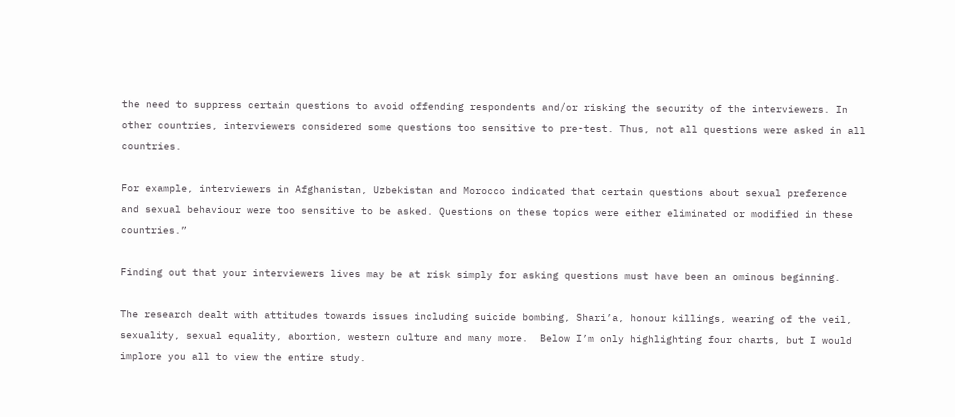the need to suppress certain questions to avoid offending respondents and/or risking the security of the interviewers. In other countries, interviewers considered some questions too sensitive to pre-test. Thus, not all questions were asked in all countries.

For example, interviewers in Afghanistan, Uzbekistan and Morocco indicated that certain questions about sexual preference and sexual behaviour were too sensitive to be asked. Questions on these topics were either eliminated or modified in these countries.”

Finding out that your interviewers lives may be at risk simply for asking questions must have been an ominous beginning.

The research dealt with attitudes towards issues including suicide bombing, Shari’a, honour killings, wearing of the veil, sexuality, sexual equality, abortion, western culture and many more.  Below I’m only highlighting four charts, but I would implore you all to view the entire study.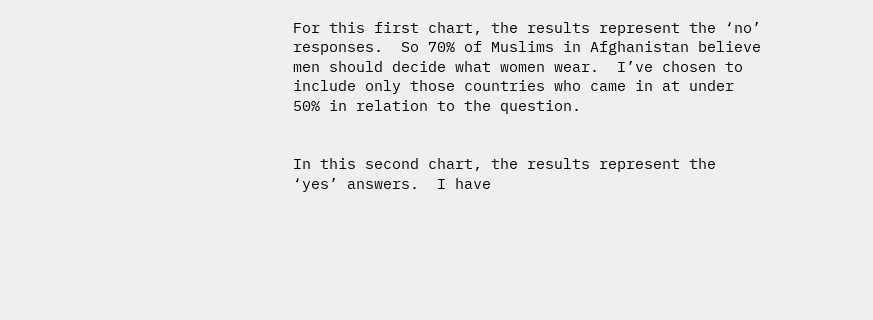For this first chart, the results represent the ‘no’ responses.  So 70% of Muslims in Afghanistan believe men should decide what women wear.  I’ve chosen to include only those countries who came in at under 50% in relation to the question.


In this second chart, the results represent the ‘yes’ answers.  I have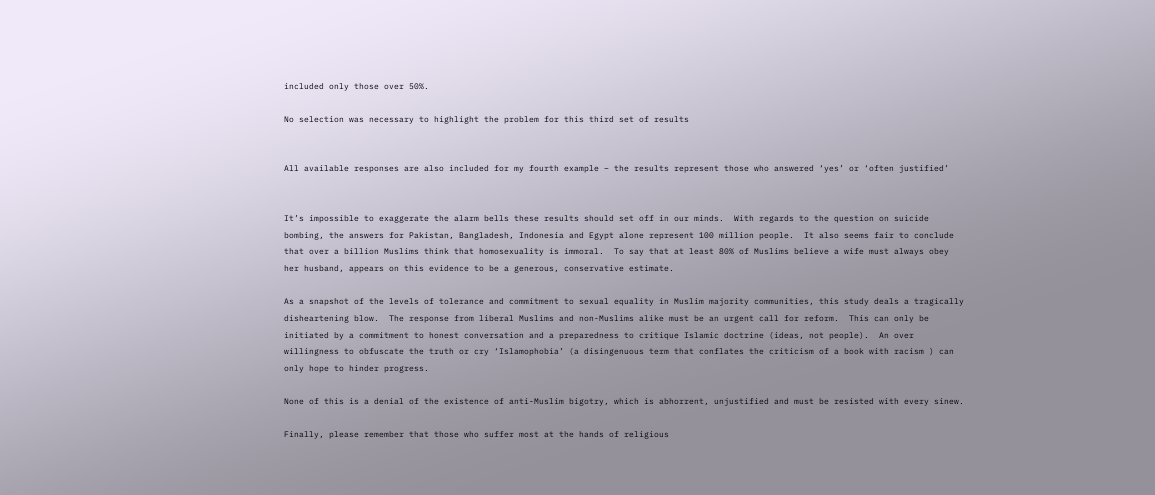included only those over 50%.

No selection was necessary to highlight the problem for this third set of results


All available responses are also included for my fourth example – the results represent those who answered ‘yes’ or ‘often justified’


It’s impossible to exaggerate the alarm bells these results should set off in our minds.  With regards to the question on suicide bombing, the answers for Pakistan, Bangladesh, Indonesia and Egypt alone represent 100 million people.  It also seems fair to conclude that over a billion Muslims think that homosexuality is immoral.  To say that at least 80% of Muslims believe a wife must always obey her husband, appears on this evidence to be a generous, conservative estimate.

As a snapshot of the levels of tolerance and commitment to sexual equality in Muslim majority communities, this study deals a tragically disheartening blow.  The response from liberal Muslims and non-Muslims alike must be an urgent call for reform.  This can only be initiated by a commitment to honest conversation and a preparedness to critique Islamic doctrine (ideas, not people).  An over willingness to obfuscate the truth or cry ‘Islamophobia’ (a disingenuous term that conflates the criticism of a book with racism ) can only hope to hinder progress.

None of this is a denial of the existence of anti-Muslim bigotry, which is abhorrent, unjustified and must be resisted with every sinew.

Finally, please remember that those who suffer most at the hands of religious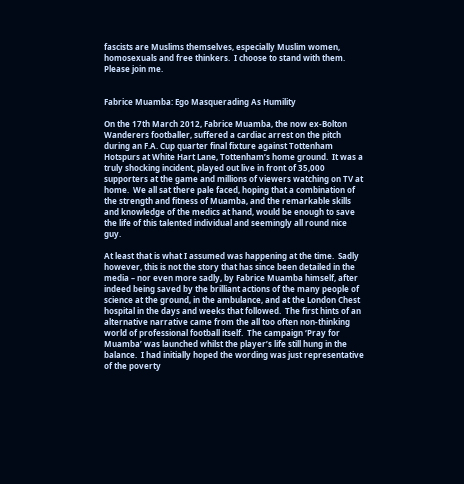fascists are Muslims themselves, especially Muslim women, homosexuals and free thinkers.  I choose to stand with them.  Please join me.


Fabrice Muamba: Ego Masquerading As Humility

On the 17th March 2012, Fabrice Muamba, the now ex-Bolton Wanderers footballer, suffered a cardiac arrest on the pitch during an F.A. Cup quarter final fixture against Tottenham Hotspurs at White Hart Lane, Tottenham’s home ground.  It was a truly shocking incident, played out live in front of 35,000 supporters at the game and millions of viewers watching on TV at home.  We all sat there pale faced, hoping that a combination of the strength and fitness of Muamba, and the remarkable skills and knowledge of the medics at hand, would be enough to save the life of this talented individual and seemingly all round nice guy.

At least that is what I assumed was happening at the time.  Sadly however, this is not the story that has since been detailed in the media – nor even more sadly, by Fabrice Muamba himself, after indeed being saved by the brilliant actions of the many people of science at the ground, in the ambulance, and at the London Chest hospital in the days and weeks that followed.  The first hints of an alternative narrative came from the all too often non-thinking world of professional football itself.  The campaign ‘Pray for Muamba’ was launched whilst the player’s life still hung in the balance.  I had initially hoped the wording was just representative of the poverty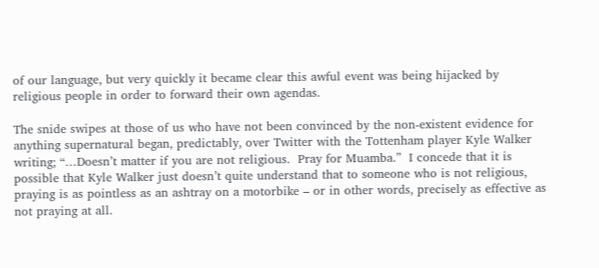of our language, but very quickly it became clear this awful event was being hijacked by religious people in order to forward their own agendas.

The snide swipes at those of us who have not been convinced by the non-existent evidence for anything supernatural began, predictably, over Twitter with the Tottenham player Kyle Walker writing; “…Doesn’t matter if you are not religious.  Pray for Muamba.”  I concede that it is possible that Kyle Walker just doesn’t quite understand that to someone who is not religious, praying is as pointless as an ashtray on a motorbike – or in other words, precisely as effective as not praying at all.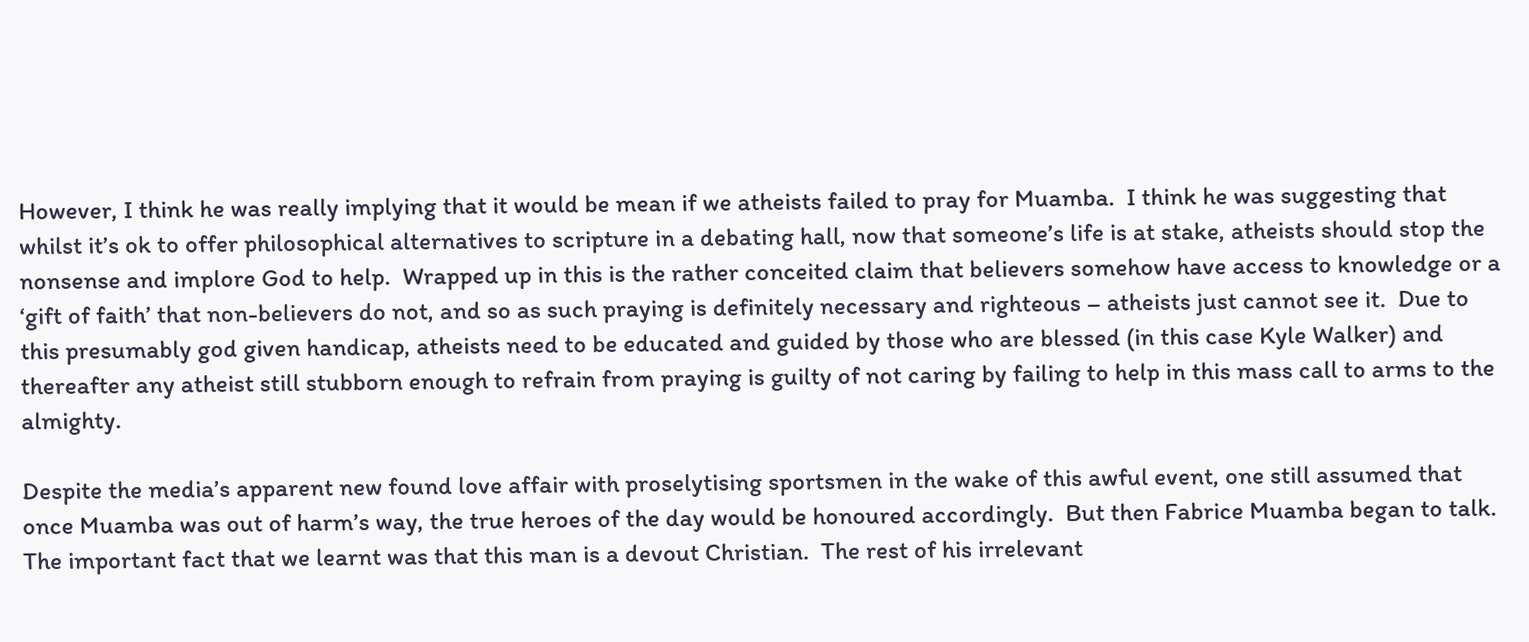However, I think he was really implying that it would be mean if we atheists failed to pray for Muamba.  I think he was suggesting that whilst it’s ok to offer philosophical alternatives to scripture in a debating hall, now that someone’s life is at stake, atheists should stop the nonsense and implore God to help.  Wrapped up in this is the rather conceited claim that believers somehow have access to knowledge or a ‘gift of faith’ that non-believers do not, and so as such praying is definitely necessary and righteous – atheists just cannot see it.  Due to this presumably god given handicap, atheists need to be educated and guided by those who are blessed (in this case Kyle Walker) and thereafter any atheist still stubborn enough to refrain from praying is guilty of not caring by failing to help in this mass call to arms to the almighty.

Despite the media’s apparent new found love affair with proselytising sportsmen in the wake of this awful event, one still assumed that once Muamba was out of harm’s way, the true heroes of the day would be honoured accordingly.  But then Fabrice Muamba began to talk.  The important fact that we learnt was that this man is a devout Christian.  The rest of his irrelevant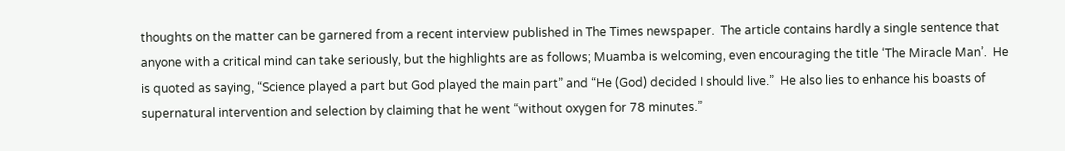thoughts on the matter can be garnered from a recent interview published in The Times newspaper.  The article contains hardly a single sentence that anyone with a critical mind can take seriously, but the highlights are as follows; Muamba is welcoming, even encouraging the title ‘The Miracle Man’.  He is quoted as saying, “Science played a part but God played the main part” and “He (God) decided I should live.”  He also lies to enhance his boasts of supernatural intervention and selection by claiming that he went “without oxygen for 78 minutes.”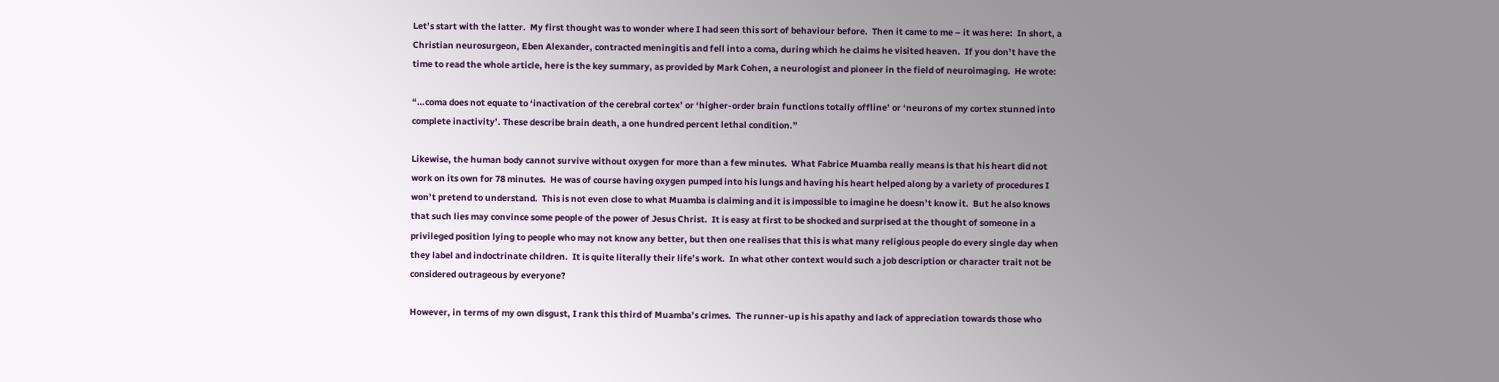Let’s start with the latter.  My first thought was to wonder where I had seen this sort of behaviour before.  Then it came to me – it was here:  In short, a Christian neurosurgeon, Eben Alexander, contracted meningitis and fell into a coma, during which he claims he visited heaven.  If you don’t have the time to read the whole article, here is the key summary, as provided by Mark Cohen, a neurologist and pioneer in the field of neuroimaging.  He wrote:

“…coma does not equate to ‘inactivation of the cerebral cortex’ or ‘higher-order brain functions totally offline’ or ‘neurons of my cortex stunned into complete inactivity’. These describe brain death, a one hundred percent lethal condition.”

Likewise, the human body cannot survive without oxygen for more than a few minutes.  What Fabrice Muamba really means is that his heart did not work on its own for 78 minutes.  He was of course having oxygen pumped into his lungs and having his heart helped along by a variety of procedures I won’t pretend to understand.  This is not even close to what Muamba is claiming and it is impossible to imagine he doesn’t know it.  But he also knows that such lies may convince some people of the power of Jesus Christ.  It is easy at first to be shocked and surprised at the thought of someone in a privileged position lying to people who may not know any better, but then one realises that this is what many religious people do every single day when they label and indoctrinate children.  It is quite literally their life’s work.  In what other context would such a job description or character trait not be considered outrageous by everyone?

However, in terms of my own disgust, I rank this third of Muamba’s crimes.  The runner-up is his apathy and lack of appreciation towards those who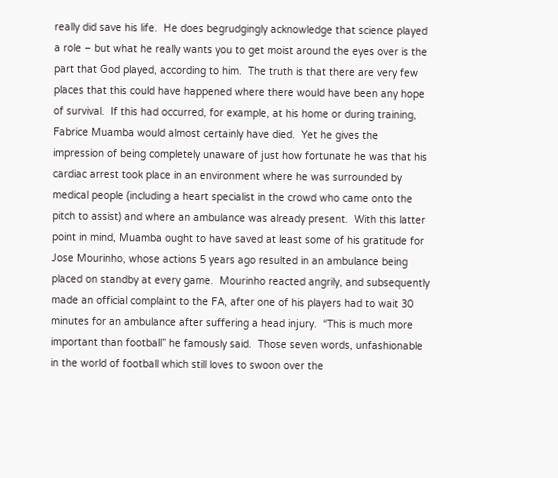really did save his life.  He does begrudgingly acknowledge that science played a role – but what he really wants you to get moist around the eyes over is the part that God played, according to him.  The truth is that there are very few places that this could have happened where there would have been any hope of survival.  If this had occurred, for example, at his home or during training, Fabrice Muamba would almost certainly have died.  Yet he gives the impression of being completely unaware of just how fortunate he was that his cardiac arrest took place in an environment where he was surrounded by medical people (including a heart specialist in the crowd who came onto the pitch to assist) and where an ambulance was already present.  With this latter point in mind, Muamba ought to have saved at least some of his gratitude for Jose Mourinho, whose actions 5 years ago resulted in an ambulance being placed on standby at every game.  Mourinho reacted angrily, and subsequently made an official complaint to the FA, after one of his players had to wait 30 minutes for an ambulance after suffering a head injury.  “This is much more important than football” he famously said.  Those seven words, unfashionable in the world of football which still loves to swoon over the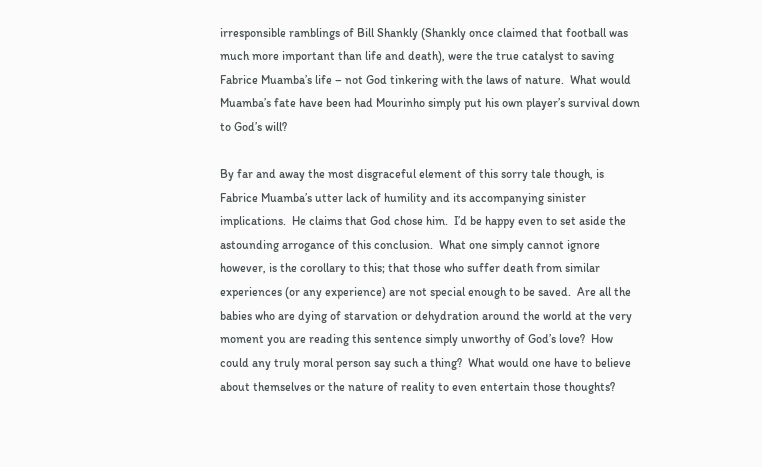irresponsible ramblings of Bill Shankly (Shankly once claimed that football was much more important than life and death), were the true catalyst to saving Fabrice Muamba’s life – not God tinkering with the laws of nature.  What would Muamba’s fate have been had Mourinho simply put his own player’s survival down to God’s will?

By far and away the most disgraceful element of this sorry tale though, is Fabrice Muamba’s utter lack of humility and its accompanying sinister implications.  He claims that God chose him.  I’d be happy even to set aside the astounding arrogance of this conclusion.  What one simply cannot ignore however, is the corollary to this; that those who suffer death from similar experiences (or any experience) are not special enough to be saved.  Are all the babies who are dying of starvation or dehydration around the world at the very moment you are reading this sentence simply unworthy of God’s love?  How could any truly moral person say such a thing?  What would one have to believe about themselves or the nature of reality to even entertain those thoughts?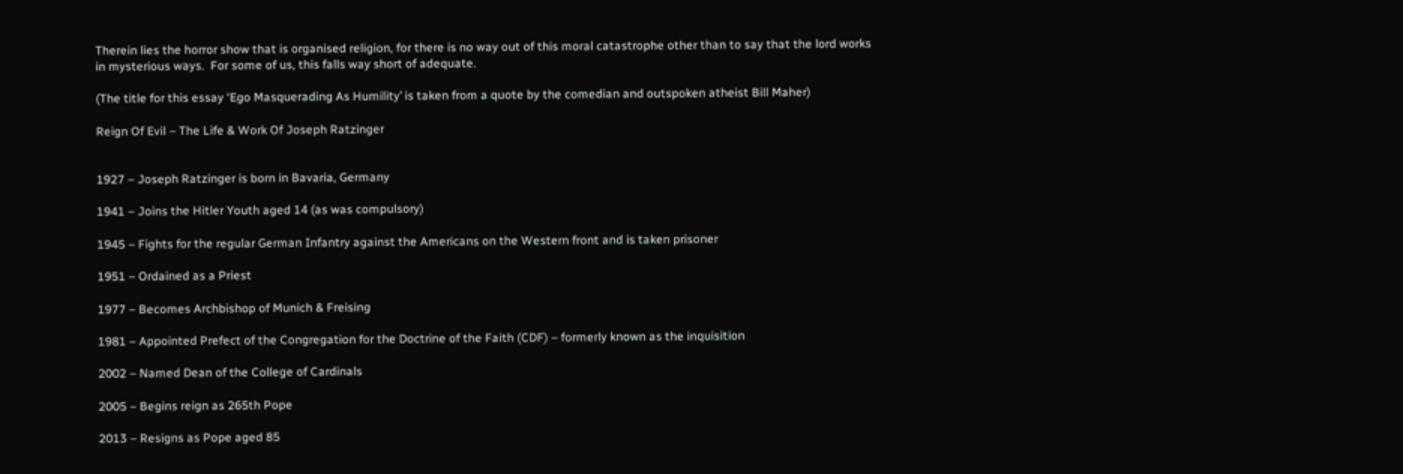Therein lies the horror show that is organised religion, for there is no way out of this moral catastrophe other than to say that the lord works in mysterious ways.  For some of us, this falls way short of adequate.

(The title for this essay ‘Ego Masquerading As Humility’ is taken from a quote by the comedian and outspoken atheist Bill Maher)

Reign Of Evil – The Life & Work Of Joseph Ratzinger


1927 – Joseph Ratzinger is born in Bavaria, Germany

1941 – Joins the Hitler Youth aged 14 (as was compulsory)

1945 – Fights for the regular German Infantry against the Americans on the Western front and is taken prisoner

1951 – Ordained as a Priest

1977 – Becomes Archbishop of Munich & Freising

1981 – Appointed Prefect of the Congregation for the Doctrine of the Faith (CDF) – formerly known as the inquisition

2002 – Named Dean of the College of Cardinals

2005 – Begins reign as 265th Pope

2013 – Resigns as Pope aged 85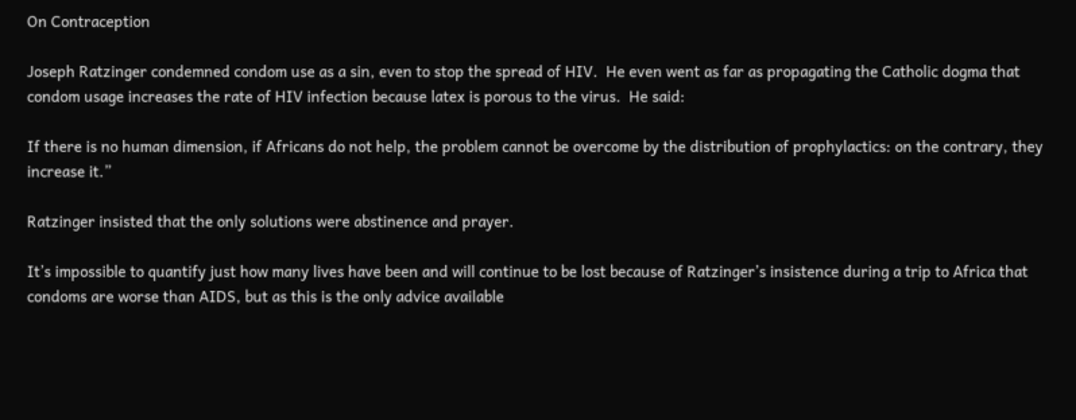On Contraception

Joseph Ratzinger condemned condom use as a sin, even to stop the spread of HIV.  He even went as far as propagating the Catholic dogma that condom usage increases the rate of HIV infection because latex is porous to the virus.  He said:

If there is no human dimension, if Africans do not help, the problem cannot be overcome by the distribution of prophylactics: on the contrary, they increase it.”

Ratzinger insisted that the only solutions were abstinence and prayer.

It’s impossible to quantify just how many lives have been and will continue to be lost because of Ratzinger’s insistence during a trip to Africa that condoms are worse than AIDS, but as this is the only advice available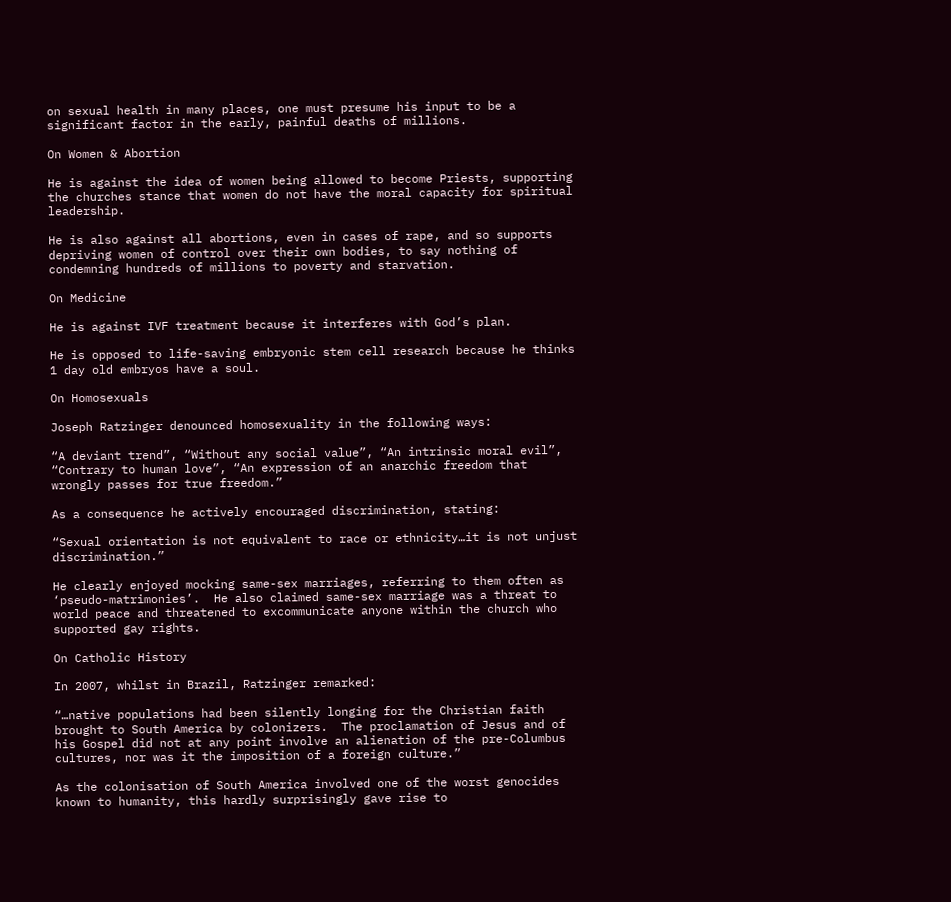on sexual health in many places, one must presume his input to be a significant factor in the early, painful deaths of millions.

On Women & Abortion

He is against the idea of women being allowed to become Priests, supporting the churches stance that women do not have the moral capacity for spiritual leadership.

He is also against all abortions, even in cases of rape, and so supports depriving women of control over their own bodies, to say nothing of condemning hundreds of millions to poverty and starvation.

On Medicine

He is against IVF treatment because it interferes with God’s plan.

He is opposed to life-saving embryonic stem cell research because he thinks 1 day old embryos have a soul.

On Homosexuals

Joseph Ratzinger denounced homosexuality in the following ways:

“A deviant trend”, “Without any social value”, “An intrinsic moral evil”, “Contrary to human love”, “An expression of an anarchic freedom that wrongly passes for true freedom.”

As a consequence he actively encouraged discrimination, stating:

“Sexual orientation is not equivalent to race or ethnicity…it is not unjust discrimination.”

He clearly enjoyed mocking same-sex marriages, referring to them often as ‘pseudo-matrimonies’.  He also claimed same-sex marriage was a threat to world peace and threatened to excommunicate anyone within the church who supported gay rights.

On Catholic History

In 2007, whilst in Brazil, Ratzinger remarked:

“…native populations had been silently longing for the Christian faith brought to South America by colonizers.  The proclamation of Jesus and of his Gospel did not at any point involve an alienation of the pre-Columbus cultures, nor was it the imposition of a foreign culture.”

As the colonisation of South America involved one of the worst genocides known to humanity, this hardly surprisingly gave rise to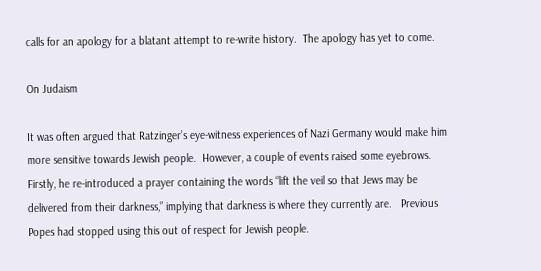calls for an apology for a blatant attempt to re-write history.  The apology has yet to come.

On Judaism

It was often argued that Ratzinger’s eye-witness experiences of Nazi Germany would make him more sensitive towards Jewish people.  However, a couple of events raised some eyebrows.  Firstly, he re-introduced a prayer containing the words “lift the veil so that Jews may be delivered from their darkness,” implying that darkness is where they currently are.   Previous Popes had stopped using this out of respect for Jewish people.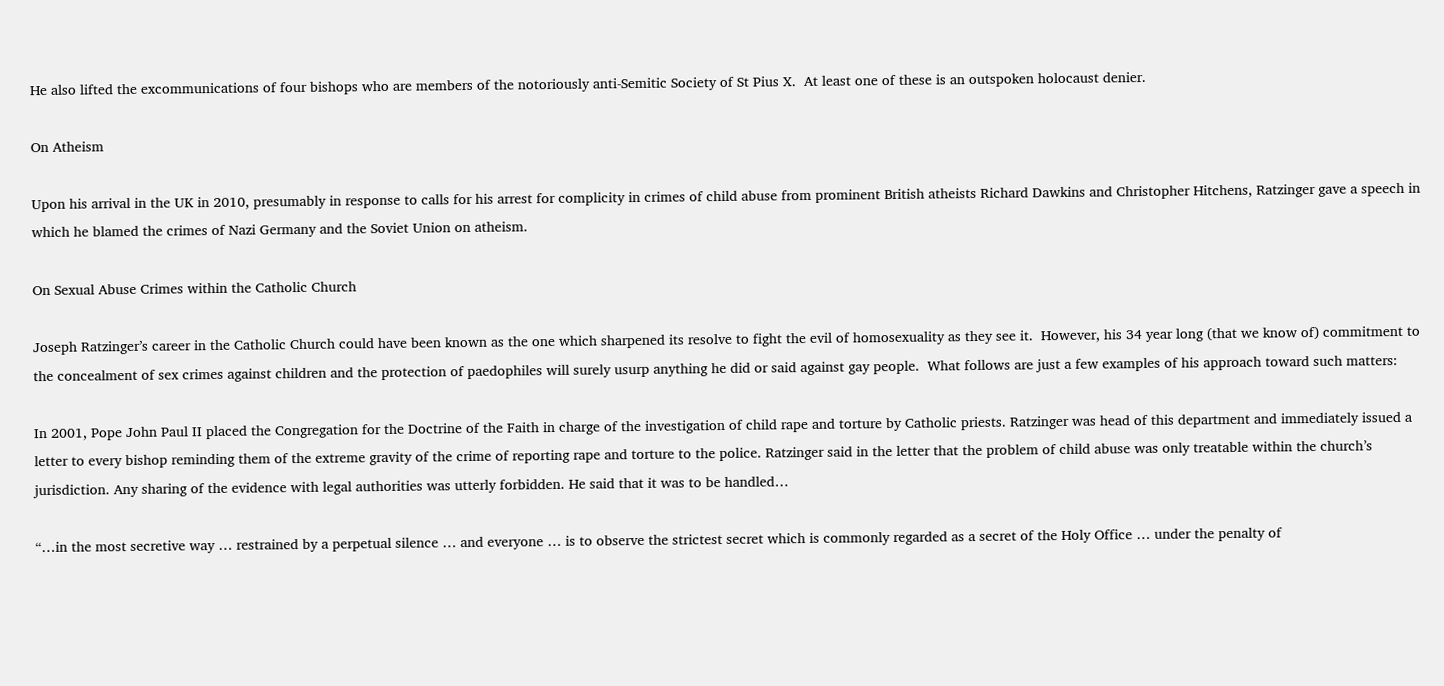He also lifted the excommunications of four bishops who are members of the notoriously anti-Semitic Society of St Pius X.  At least one of these is an outspoken holocaust denier.

On Atheism

Upon his arrival in the UK in 2010, presumably in response to calls for his arrest for complicity in crimes of child abuse from prominent British atheists Richard Dawkins and Christopher Hitchens, Ratzinger gave a speech in which he blamed the crimes of Nazi Germany and the Soviet Union on atheism.

On Sexual Abuse Crimes within the Catholic Church

Joseph Ratzinger’s career in the Catholic Church could have been known as the one which sharpened its resolve to fight the evil of homosexuality as they see it.  However, his 34 year long (that we know of) commitment to the concealment of sex crimes against children and the protection of paedophiles will surely usurp anything he did or said against gay people.  What follows are just a few examples of his approach toward such matters:

In 2001, Pope John Paul II placed the Congregation for the Doctrine of the Faith in charge of the investigation of child rape and torture by Catholic priests. Ratzinger was head of this department and immediately issued a letter to every bishop reminding them of the extreme gravity of the crime of reporting rape and torture to the police. Ratzinger said in the letter that the problem of child abuse was only treatable within the church’s jurisdiction. Any sharing of the evidence with legal authorities was utterly forbidden. He said that it was to be handled…

“…in the most secretive way … restrained by a perpetual silence … and everyone … is to observe the strictest secret which is commonly regarded as a secret of the Holy Office … under the penalty of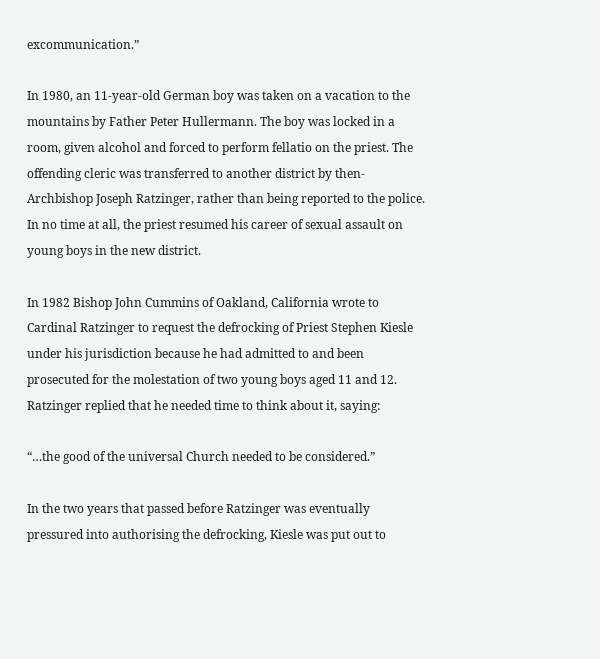excommunication.”

In 1980, an 11-year-old German boy was taken on a vacation to the mountains by Father Peter Hullermann. The boy was locked in a room, given alcohol and forced to perform fellatio on the priest. The offending cleric was transferred to another district by then-Archbishop Joseph Ratzinger, rather than being reported to the police. In no time at all, the priest resumed his career of sexual assault on young boys in the new district.

In 1982 Bishop John Cummins of Oakland, California wrote to Cardinal Ratzinger to request the defrocking of Priest Stephen Kiesle under his jurisdiction because he had admitted to and been prosecuted for the molestation of two young boys aged 11 and 12.  Ratzinger replied that he needed time to think about it, saying:

“…the good of the universal Church needed to be considered.”

In the two years that passed before Ratzinger was eventually pressured into authorising the defrocking, Kiesle was put out to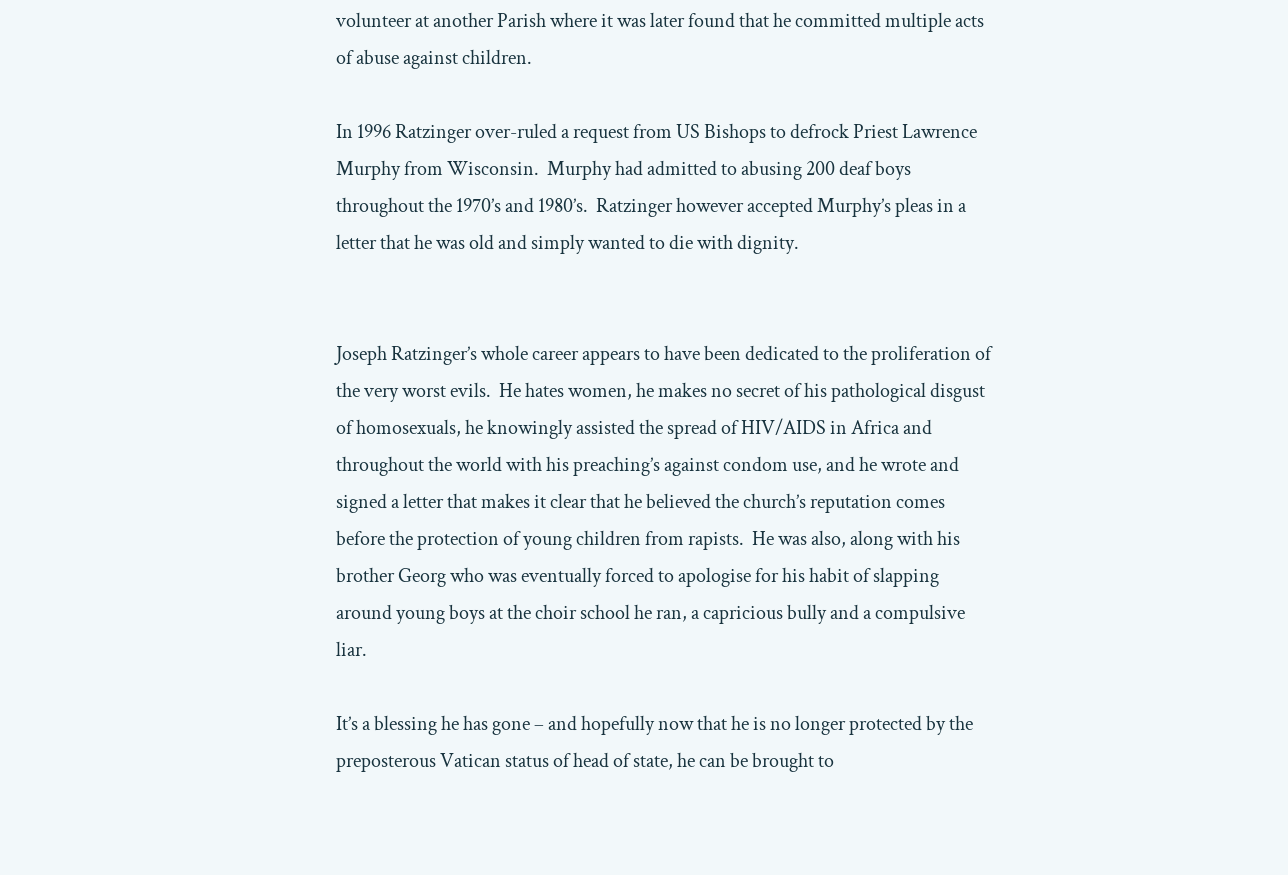volunteer at another Parish where it was later found that he committed multiple acts of abuse against children.

In 1996 Ratzinger over-ruled a request from US Bishops to defrock Priest Lawrence Murphy from Wisconsin.  Murphy had admitted to abusing 200 deaf boys throughout the 1970’s and 1980’s.  Ratzinger however accepted Murphy’s pleas in a letter that he was old and simply wanted to die with dignity.


Joseph Ratzinger’s whole career appears to have been dedicated to the proliferation of the very worst evils.  He hates women, he makes no secret of his pathological disgust of homosexuals, he knowingly assisted the spread of HIV/AIDS in Africa and throughout the world with his preaching’s against condom use, and he wrote and signed a letter that makes it clear that he believed the church’s reputation comes before the protection of young children from rapists.  He was also, along with his brother Georg who was eventually forced to apologise for his habit of slapping around young boys at the choir school he ran, a capricious bully and a compulsive liar.

It’s a blessing he has gone – and hopefully now that he is no longer protected by the preposterous Vatican status of head of state, he can be brought to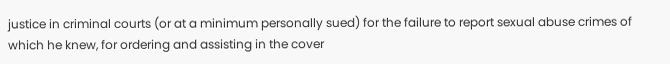justice in criminal courts (or at a minimum personally sued) for the failure to report sexual abuse crimes of which he knew, for ordering and assisting in the cover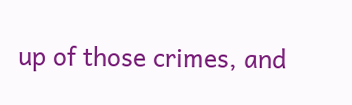up of those crimes, and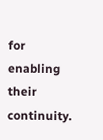for enabling their continuity.